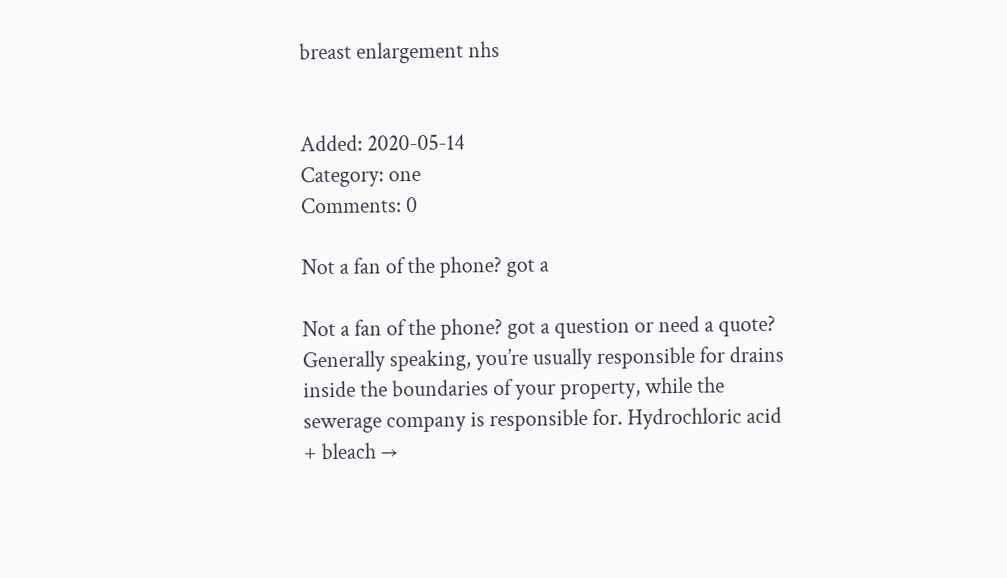breast enlargement nhs


Added: 2020-05-14
Category: one
Comments: 0

Not a fan of the phone? got a

Not a fan of the phone? got a question or need a quote? Generally speaking, you’re usually responsible for drains inside the boundaries of your property, while the sewerage company is responsible for. Hydrochloric acid + bleach →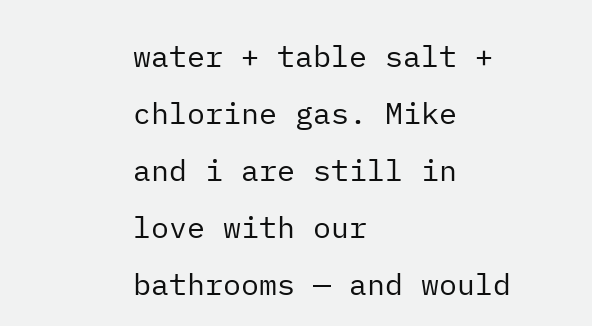water + table salt + chlorine gas. Mike and i are still in love with our bathrooms — and would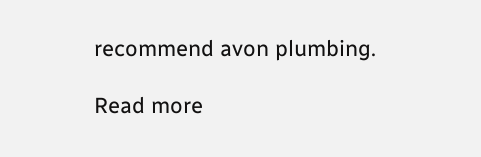recommend avon plumbing.

Read more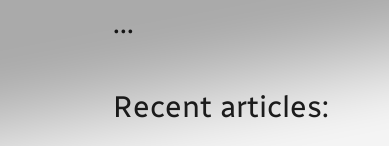...

Recent articles: